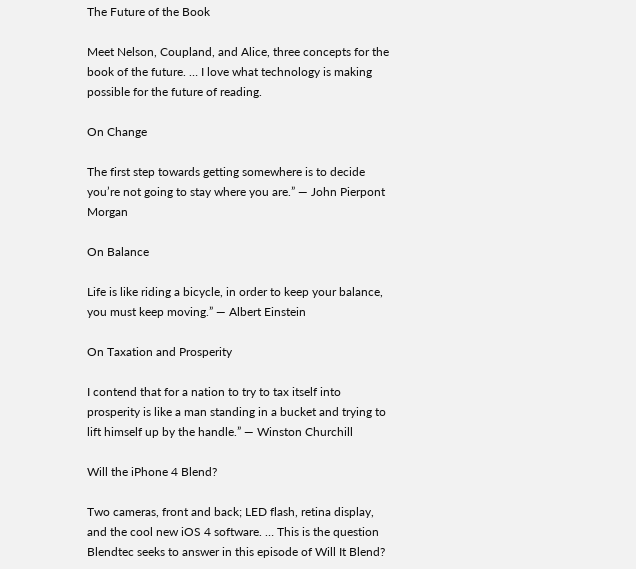The Future of the Book

Meet Nelson, Coupland, and Alice, three concepts for the book of the future. … I love what technology is making possible for the future of reading.

On Change

The first step towards getting somewhere is to decide you’re not going to stay where you are.” — John Pierpont Morgan

On Balance

Life is like riding a bicycle, in order to keep your balance, you must keep moving.” — Albert Einstein

On Taxation and Prosperity

I contend that for a nation to try to tax itself into prosperity is like a man standing in a bucket and trying to lift himself up by the handle.” — Winston Churchill

Will the iPhone 4 Blend?

Two cameras, front and back; LED flash, retina display, and the cool new iOS 4 software. … This is the question Blendtec seeks to answer in this episode of Will It Blend?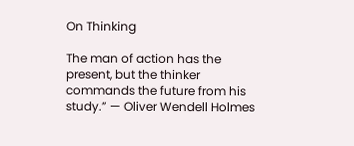On Thinking

The man of action has the present, but the thinker commands the future from his study.” — Oliver Wendell Holmes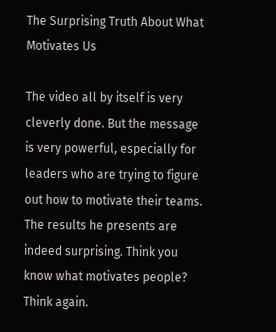The Surprising Truth About What Motivates Us

The video all by itself is very cleverly done. But the message is very powerful, especially for leaders who are trying to figure out how to motivate their teams. The results he presents are indeed surprising. Think you know what motivates people? Think again.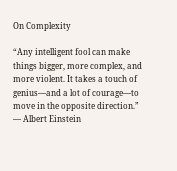On Complexity

“Any intelligent fool can make things bigger, more complex, and more violent. It takes a touch of genius—and a lot of courage—to move in the opposite direction.” — Albert Einstein